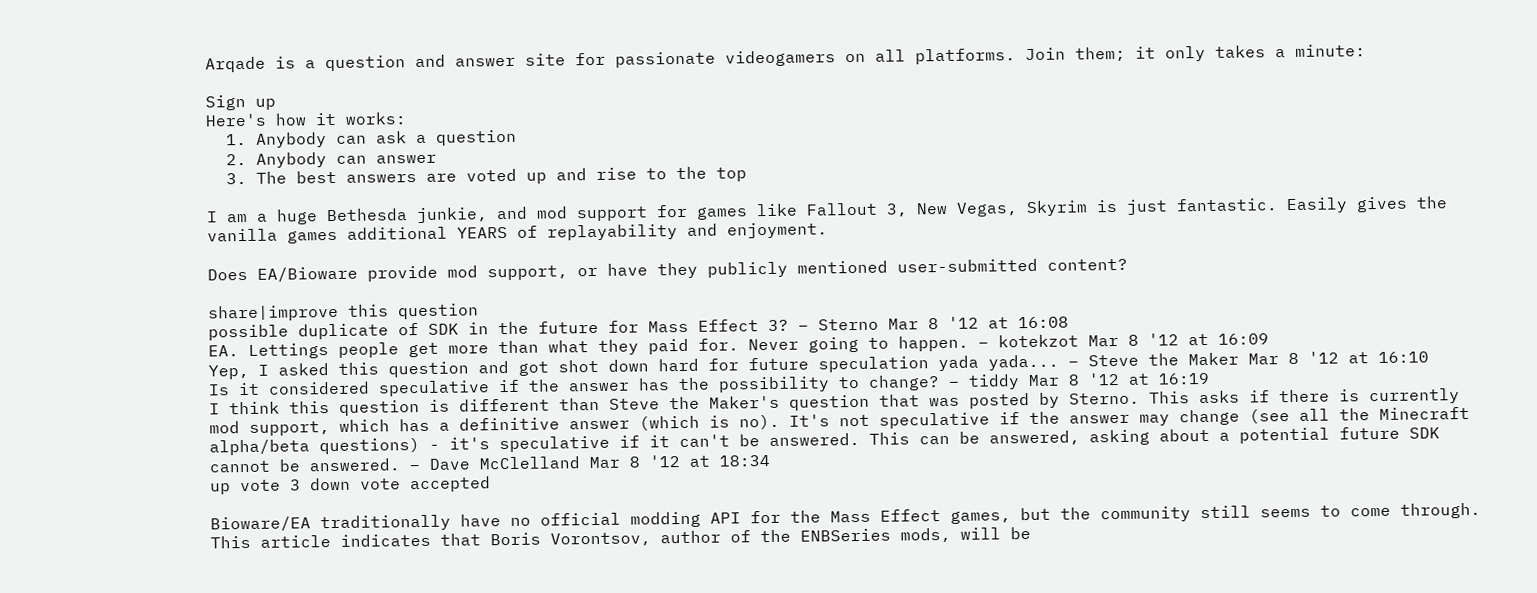Arqade is a question and answer site for passionate videogamers on all platforms. Join them; it only takes a minute:

Sign up
Here's how it works:
  1. Anybody can ask a question
  2. Anybody can answer
  3. The best answers are voted up and rise to the top

I am a huge Bethesda junkie, and mod support for games like Fallout 3, New Vegas, Skyrim is just fantastic. Easily gives the vanilla games additional YEARS of replayability and enjoyment.

Does EA/Bioware provide mod support, or have they publicly mentioned user-submitted content?

share|improve this question
possible duplicate of SDK in the future for Mass Effect 3? – Sterno Mar 8 '12 at 16:08
EA. Lettings people get more than what they paid for. Never going to happen. – kotekzot Mar 8 '12 at 16:09
Yep, I asked this question and got shot down hard for future speculation yada yada... – Steve the Maker Mar 8 '12 at 16:10
Is it considered speculative if the answer has the possibility to change? – tiddy Mar 8 '12 at 16:19
I think this question is different than Steve the Maker's question that was posted by Sterno. This asks if there is currently mod support, which has a definitive answer (which is no). It's not speculative if the answer may change (see all the Minecraft alpha/beta questions) - it's speculative if it can't be answered. This can be answered, asking about a potential future SDK cannot be answered. – Dave McClelland Mar 8 '12 at 18:34
up vote 3 down vote accepted

Bioware/EA traditionally have no official modding API for the Mass Effect games, but the community still seems to come through. This article indicates that Boris Vorontsov, author of the ENBSeries mods, will be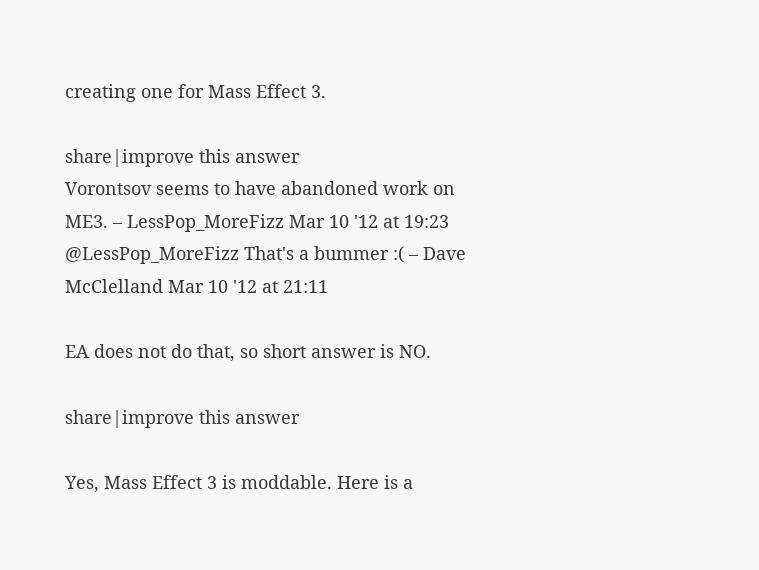creating one for Mass Effect 3.

share|improve this answer
Vorontsov seems to have abandoned work on ME3. – LessPop_MoreFizz Mar 10 '12 at 19:23
@LessPop_MoreFizz That's a bummer :( – Dave McClelland Mar 10 '12 at 21:11

EA does not do that, so short answer is NO.

share|improve this answer

Yes, Mass Effect 3 is moddable. Here is a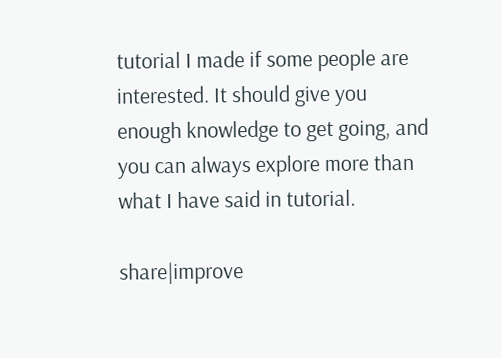tutorial I made if some people are interested. It should give you enough knowledge to get going, and you can always explore more than what I have said in tutorial.

share|improve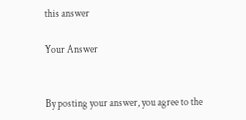this answer

Your Answer


By posting your answer, you agree to the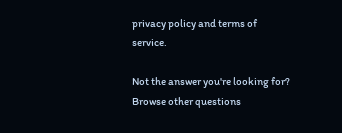privacy policy and terms of service.

Not the answer you're looking for? Browse other questions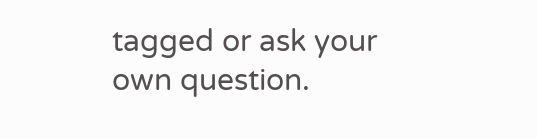tagged or ask your own question.